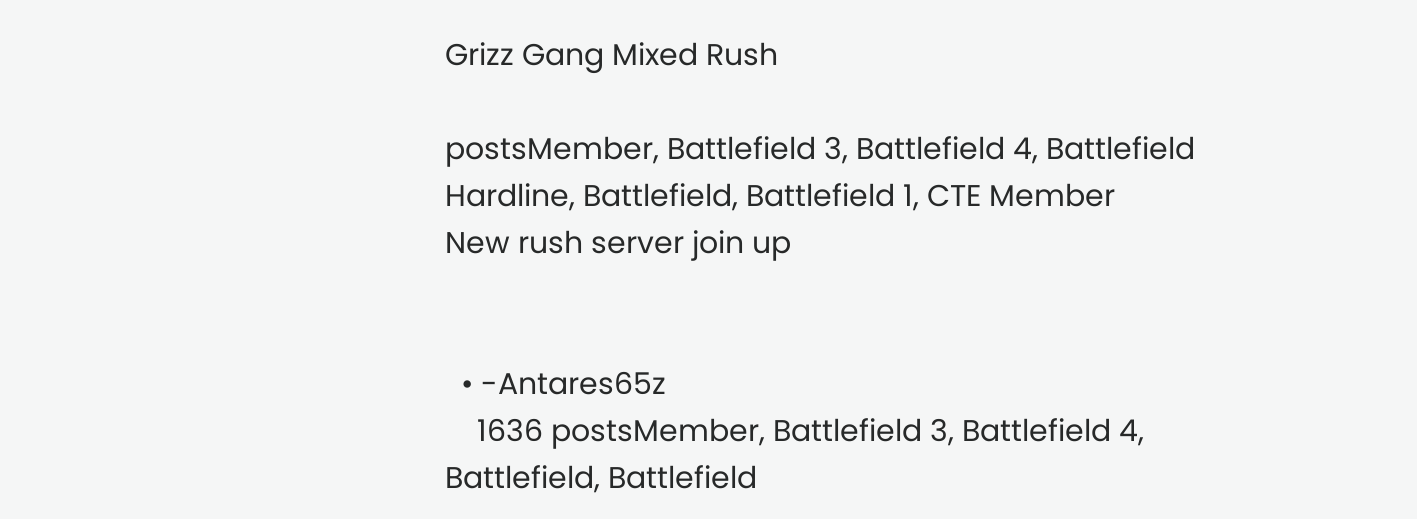Grizz Gang Mixed Rush

postsMember, Battlefield 3, Battlefield 4, Battlefield Hardline, Battlefield, Battlefield 1, CTE Member
New rush server join up


  • -Antares65z
    1636 postsMember, Battlefield 3, Battlefield 4, Battlefield, Battlefield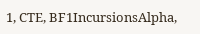1, CTE, BF1IncursionsAlpha,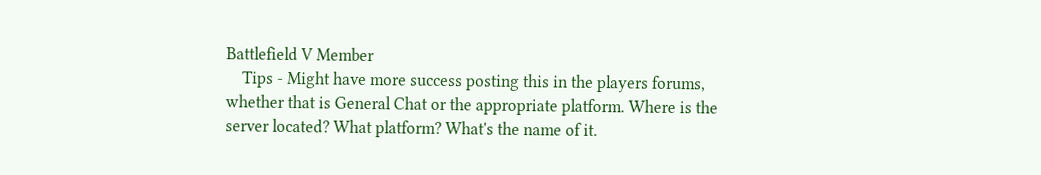Battlefield V Member
    Tips - Might have more success posting this in the players forums, whether that is General Chat or the appropriate platform. Where is the server located? What platform? What's the name of it.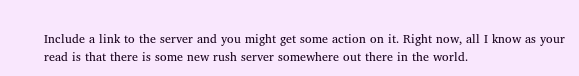Include a link to the server and you might get some action on it. Right now, all I know as your read is that there is some new rush server somewhere out there in the world.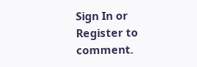Sign In or Register to comment.